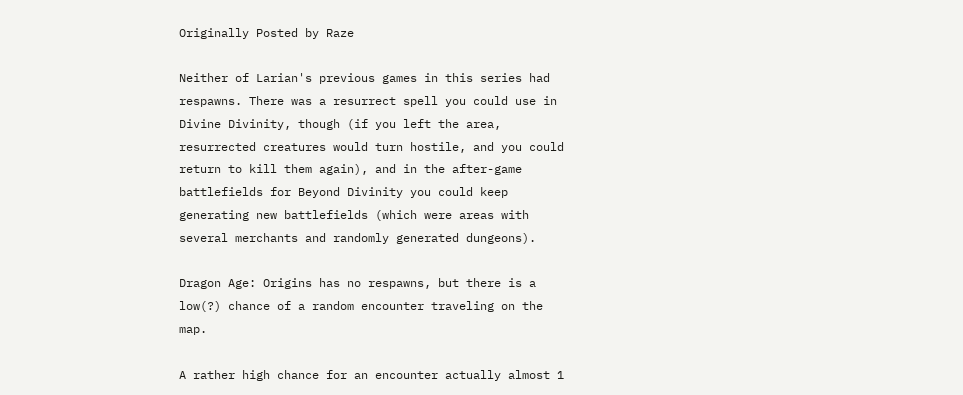Originally Posted by Raze

Neither of Larian's previous games in this series had respawns. There was a resurrect spell you could use in Divine Divinity, though (if you left the area, resurrected creatures would turn hostile, and you could return to kill them again), and in the after-game battlefields for Beyond Divinity you could keep generating new battlefields (which were areas with several merchants and randomly generated dungeons).

Dragon Age: Origins has no respawns, but there is a low(?) chance of a random encounter traveling on the map.

A rather high chance for an encounter actually almost 1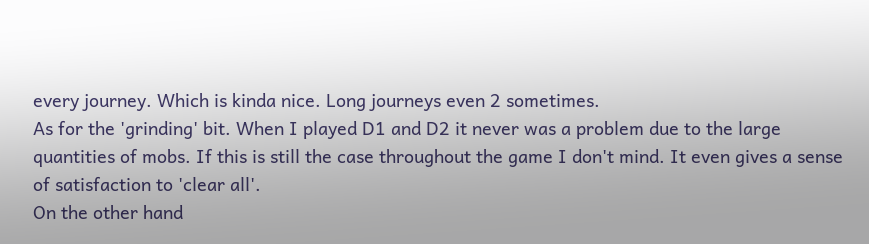every journey. Which is kinda nice. Long journeys even 2 sometimes.
As for the 'grinding' bit. When I played D1 and D2 it never was a problem due to the large quantities of mobs. If this is still the case throughout the game I don't mind. It even gives a sense of satisfaction to 'clear all'.
On the other hand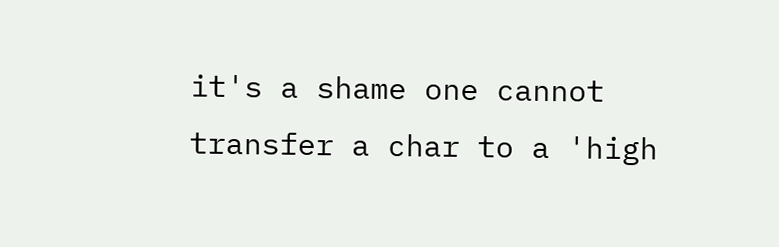it's a shame one cannot transfer a char to a 'high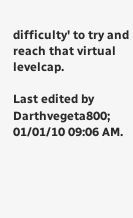difficulty' to try and reach that virtual levelcap.

Last edited by Darthvegeta800; 01/01/10 09:06 AM.